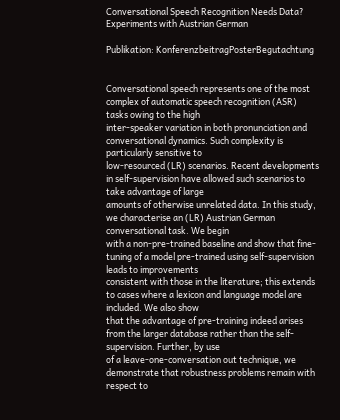Conversational Speech Recognition Needs Data? Experiments with Austrian German

Publikation: KonferenzbeitragPosterBegutachtung


Conversational speech represents one of the most complex of automatic speech recognition (ASR) tasks owing to the high
inter-speaker variation in both pronunciation and conversational dynamics. Such complexity is particularly sensitive to
low-resourced (LR) scenarios. Recent developments in self-supervision have allowed such scenarios to take advantage of large
amounts of otherwise unrelated data. In this study, we characterise an (LR) Austrian German conversational task. We begin
with a non-pre-trained baseline and show that fine-tuning of a model pre-trained using self-supervision leads to improvements
consistent with those in the literature; this extends to cases where a lexicon and language model are included. We also show
that the advantage of pre-training indeed arises from the larger database rather than the self-supervision. Further, by use
of a leave-one-conversation out technique, we demonstrate that robustness problems remain with respect to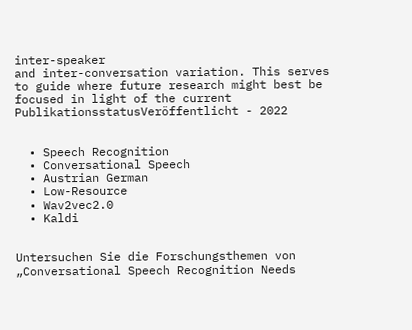inter-speaker
and inter-conversation variation. This serves to guide where future research might best be focused in light of the current
PublikationsstatusVeröffentlicht - 2022


  • Speech Recognition
  • Conversational Speech
  • Austrian German
  • Low-Resource
  • Wav2vec2.0
  • Kaldi


Untersuchen Sie die Forschungsthemen von „Conversational Speech Recognition Needs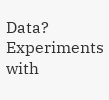Data? Experiments with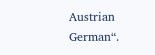Austrian German“.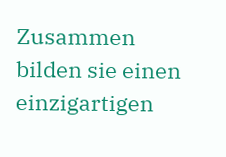Zusammen bilden sie einen einzigartigen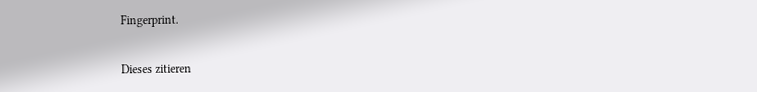Fingerprint.

Dieses zitieren